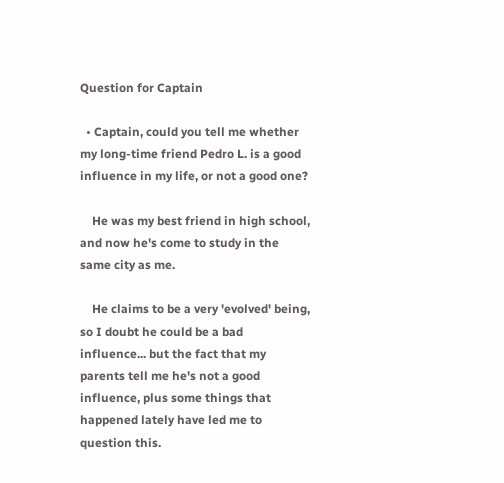Question for Captain

  • Captain, could you tell me whether my long-time friend Pedro L. is a good influence in my life, or not a good one?

    He was my best friend in high school, and now he's come to study in the same city as me.

    He claims to be a very 'evolved' being, so I doubt he could be a bad influence... but the fact that my parents tell me he's not a good influence, plus some things that happened lately have led me to question this.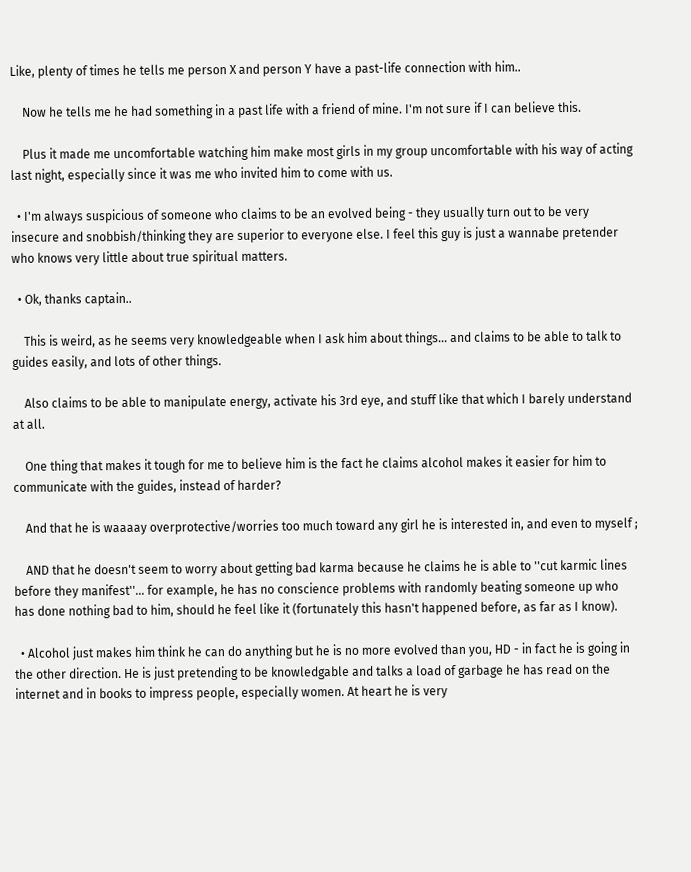Like, plenty of times he tells me person X and person Y have a past-life connection with him..

    Now he tells me he had something in a past life with a friend of mine. I'm not sure if I can believe this.

    Plus it made me uncomfortable watching him make most girls in my group uncomfortable with his way of acting last night, especially since it was me who invited him to come with us.

  • I'm always suspicious of someone who claims to be an evolved being - they usually turn out to be very insecure and snobbish/thinking they are superior to everyone else. I feel this guy is just a wannabe pretender who knows very little about true spiritual matters.

  • Ok, thanks captain..

    This is weird, as he seems very knowledgeable when I ask him about things... and claims to be able to talk to guides easily, and lots of other things.

    Also claims to be able to manipulate energy, activate his 3rd eye, and stuff like that which I barely understand at all.

    One thing that makes it tough for me to believe him is the fact he claims alcohol makes it easier for him to communicate with the guides, instead of harder?

    And that he is waaaay overprotective/worries too much toward any girl he is interested in, and even to myself ;

    AND that he doesn't seem to worry about getting bad karma because he claims he is able to ''cut karmic lines before they manifest''... for example, he has no conscience problems with randomly beating someone up who has done nothing bad to him, should he feel like it (fortunately this hasn't happened before, as far as I know).

  • Alcohol just makes him think he can do anything but he is no more evolved than you, HD - in fact he is going in the other direction. He is just pretending to be knowledgable and talks a load of garbage he has read on the internet and in books to impress people, especially women. At heart he is very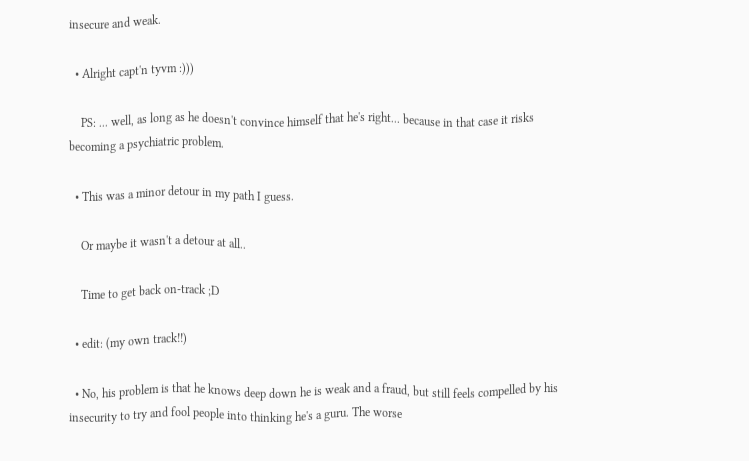insecure and weak.

  • Alright capt'n tyvm :)))

    PS: ... well, as long as he doesn't convince himself that he's right... because in that case it risks becoming a psychiatric problem.

  • This was a minor detour in my path I guess.

    Or maybe it wasn't a detour at all..

    Time to get back on-track ;D

  • edit: (my own track!!)

  • No, his problem is that he knows deep down he is weak and a fraud, but still feels compelled by his insecurity to try and fool people into thinking he's a guru. The worse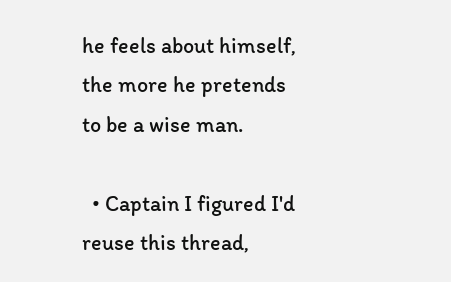he feels about himself, the more he pretends to be a wise man.

  • Captain I figured I'd reuse this thread,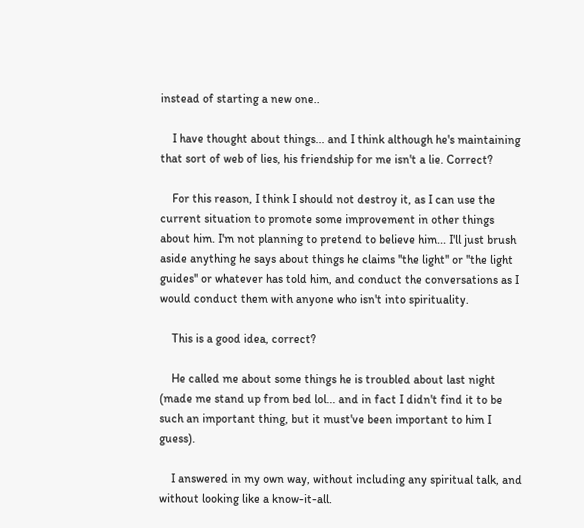instead of starting a new one..

    I have thought about things... and I think although he's maintaining that sort of web of lies, his friendship for me isn't a lie. Correct?

    For this reason, I think I should not destroy it, as I can use the current situation to promote some improvement in other things about him. I'm not planning to pretend to believe him... I'll just brush aside anything he says about things he claims ''the light'' or ''the light guides'' or whatever has told him, and conduct the conversations as I would conduct them with anyone who isn't into spirituality.

    This is a good idea, correct?

    He called me about some things he is troubled about last night (made me stand up from bed lol... and in fact I didn't find it to be such an important thing, but it must've been important to him I guess).

    I answered in my own way, without including any spiritual talk, and without looking like a know-it-all.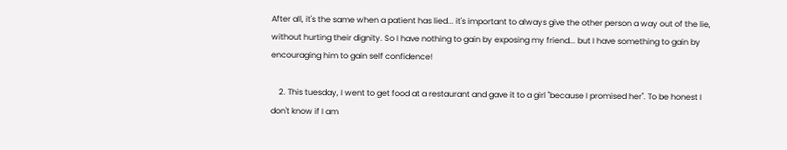After all, it's the same when a patient has lied... it's important to always give the other person a way out of the lie, without hurting their dignity. So I have nothing to gain by exposing my friend... but I have something to gain by encouraging him to gain self confidence!

    2. This tuesday, I went to get food at a restaurant and gave it to a girl ''because I promised her''. To be honest I don't know if I am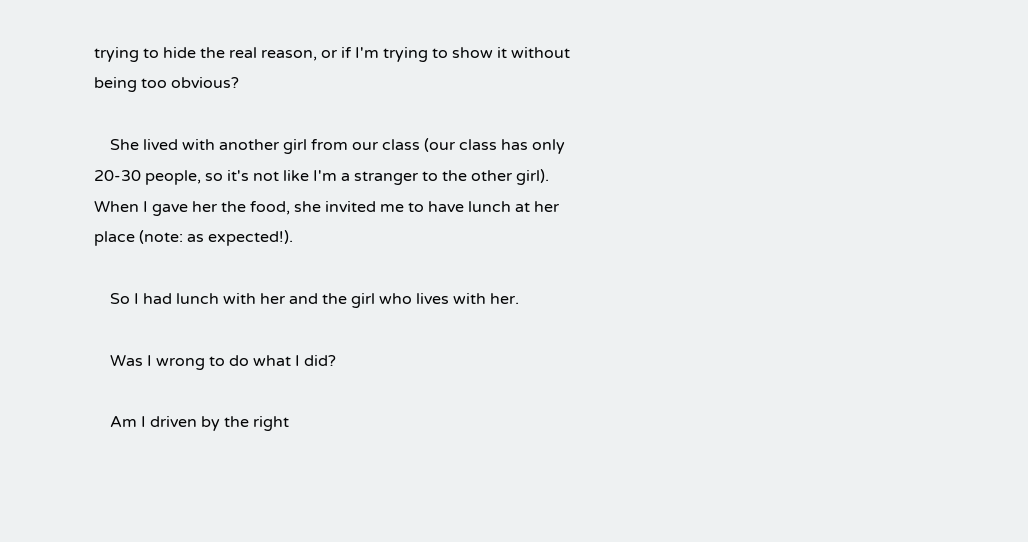trying to hide the real reason, or if I'm trying to show it without being too obvious?

    She lived with another girl from our class (our class has only 20-30 people, so it's not like I'm a stranger to the other girl). When I gave her the food, she invited me to have lunch at her place (note: as expected!).

    So I had lunch with her and the girl who lives with her.

    Was I wrong to do what I did?

    Am I driven by the right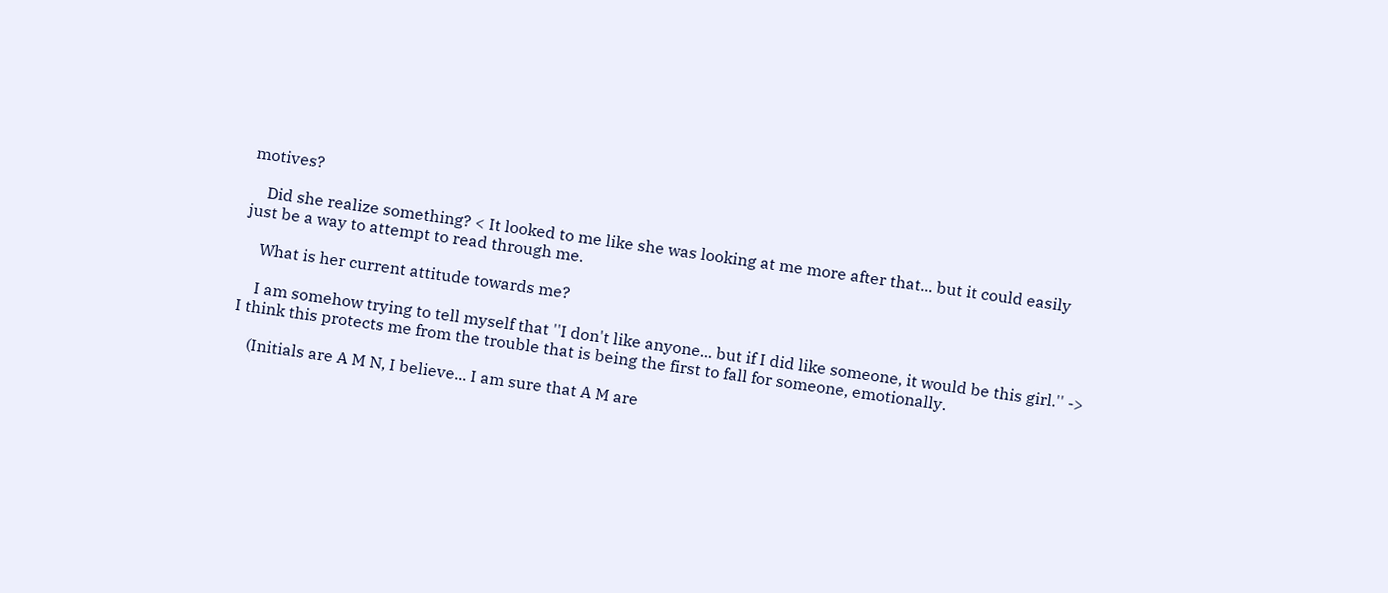motives?

    Did she realize something? < It looked to me like she was looking at me more after that... but it could easily just be a way to attempt to read through me.

    What is her current attitude towards me?

    I am somehow trying to tell myself that ''I don't like anyone... but if I did like someone, it would be this girl.'' -> I think this protects me from the trouble that is being the first to fall for someone, emotionally.

    (Initials are A M N, I believe... I am sure that A M are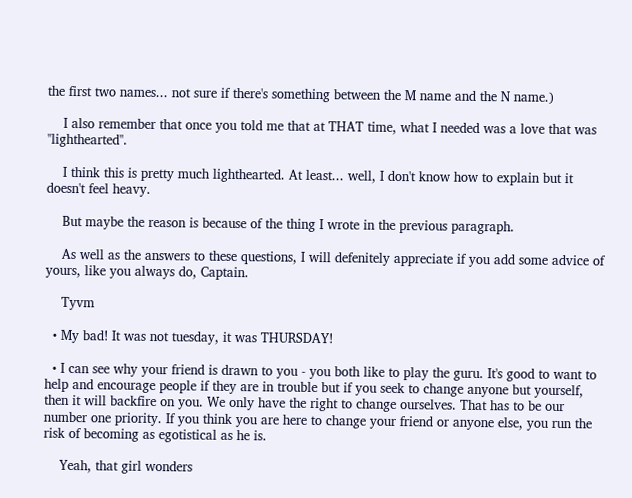the first two names... not sure if there's something between the M name and the N name.)

    I also remember that once you told me that at THAT time, what I needed was a love that was ''lighthearted''.

    I think this is pretty much lighthearted. At least... well, I don't know how to explain but it doesn't feel heavy.

    But maybe the reason is because of the thing I wrote in the previous paragraph.

    As well as the answers to these questions, I will defenitely appreciate if you add some advice of yours, like you always do, Captain.

    Tyvm

  • My bad! It was not tuesday, it was THURSDAY!

  • I can see why your friend is drawn to you - you both like to play the guru. It's good to want to help and encourage people if they are in trouble but if you seek to change anyone but yourself, then it will backfire on you. We only have the right to change ourselves. That has to be our number one priority. If you think you are here to change your friend or anyone else, you run the risk of becoming as egotistical as he is.

    Yeah, that girl wonders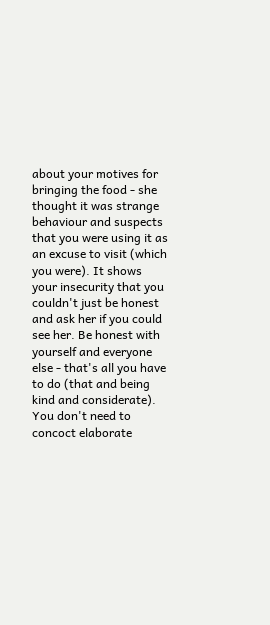about your motives for bringing the food - she thought it was strange behaviour and suspects that you were using it as an excuse to visit (which you were). It shows your insecurity that you couldn't just be honest and ask her if you could see her. Be honest with yourself and everyone else - that's all you have to do (that and being kind and considerate). You don't need to concoct elaborate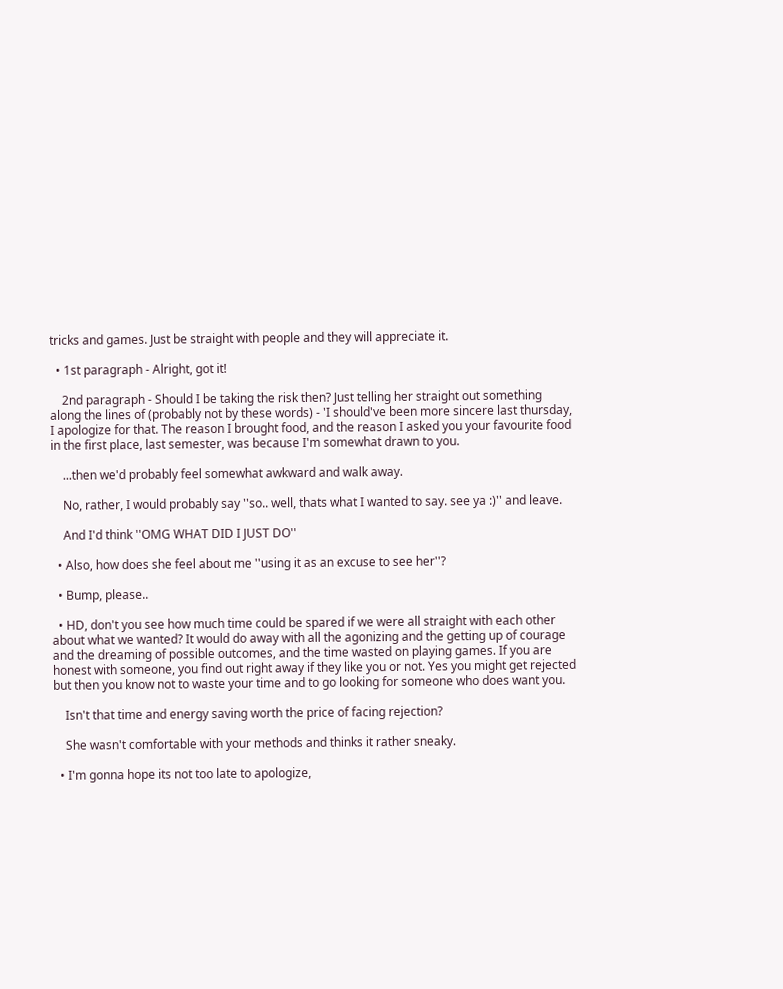tricks and games. Just be straight with people and they will appreciate it.

  • 1st paragraph - Alright, got it!

    2nd paragraph - Should I be taking the risk then? Just telling her straight out something along the lines of (probably not by these words) - 'I should've been more sincere last thursday, I apologize for that. The reason I brought food, and the reason I asked you your favourite food in the first place, last semester, was because I'm somewhat drawn to you.

    ...then we'd probably feel somewhat awkward and walk away.

    No, rather, I would probably say ''so.. well, thats what I wanted to say. see ya :)'' and leave.

    And I'd think ''OMG WHAT DID I JUST DO''

  • Also, how does she feel about me ''using it as an excuse to see her''?

  • Bump, please..

  • HD, don't you see how much time could be spared if we were all straight with each other about what we wanted? It would do away with all the agonizing and the getting up of courage and the dreaming of possible outcomes, and the time wasted on playing games. If you are honest with someone, you find out right away if they like you or not. Yes you might get rejected but then you know not to waste your time and to go looking for someone who does want you.

    Isn't that time and energy saving worth the price of facing rejection?

    She wasn't comfortable with your methods and thinks it rather sneaky.

  • I'm gonna hope its not too late to apologize,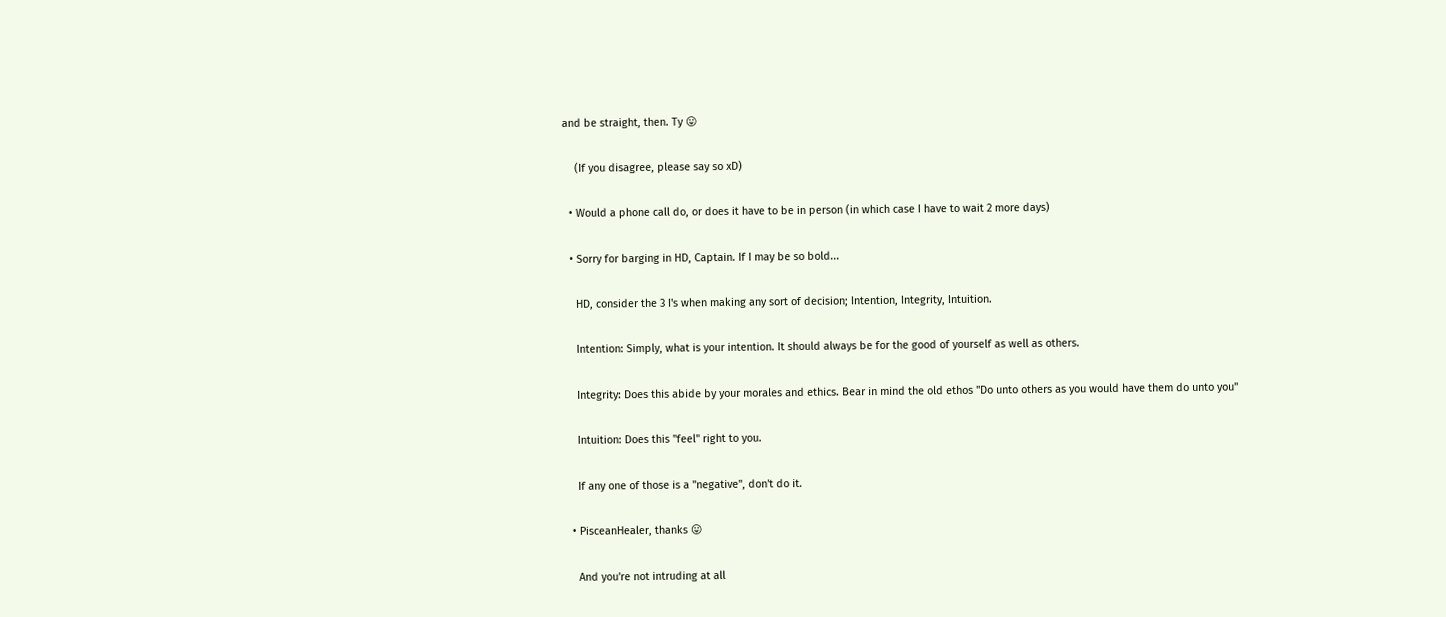and be straight, then. Ty 😛

    (If you disagree, please say so xD)

  • Would a phone call do, or does it have to be in person (in which case I have to wait 2 more days)

  • Sorry for barging in HD, Captain. If I may be so bold...

    HD, consider the 3 I's when making any sort of decision; Intention, Integrity, Intuition.

    Intention: Simply, what is your intention. It should always be for the good of yourself as well as others.

    Integrity: Does this abide by your morales and ethics. Bear in mind the old ethos "Do unto others as you would have them do unto you"

    Intuition: Does this "feel" right to you.

    If any one of those is a "negative", don't do it.

  • PisceanHealer, thanks 😛

    And you're not intruding at all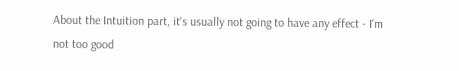About the Intuition part, it's usually not going to have any effect - I'm not too good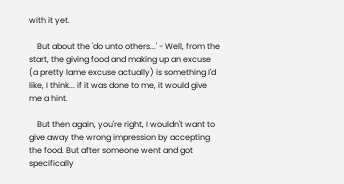with it yet.

    But about the 'do unto others...' - Well, from the start, the giving food and making up an excuse (a pretty lame excuse actually) is something I'd like, I think... if it was done to me, it would give me a hint.

    But then again, you're right, I wouldn't want to give away the wrong impression by accepting the food. But after someone went and got specifically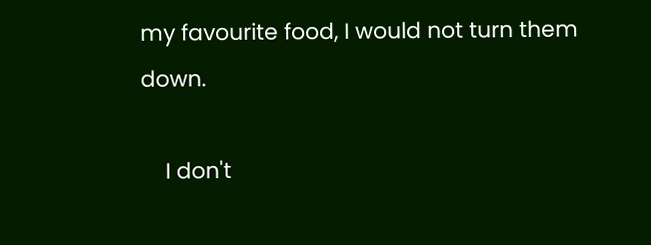my favourite food, I would not turn them down.

    I don't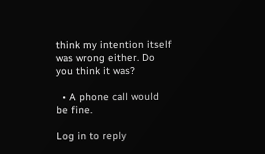think my intention itself was wrong either. Do you think it was?

  • A phone call would be fine.

Log in to reply